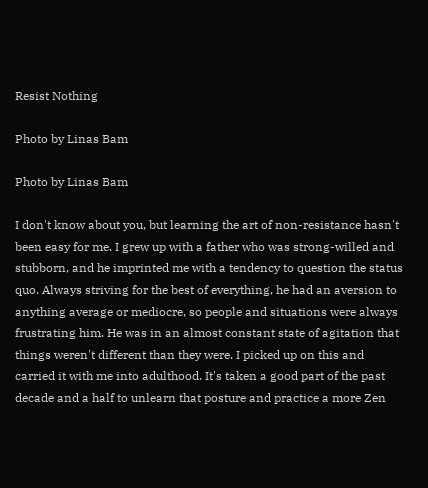Resist Nothing

Photo by Linas Bam

Photo by Linas Bam

I don't know about you, but learning the art of non-resistance hasn't been easy for me. I grew up with a father who was strong-willed and stubborn, and he imprinted me with a tendency to question the status quo. Always striving for the best of everything, he had an aversion to anything average or mediocre, so people and situations were always frustrating him. He was in an almost constant state of agitation that things weren't different than they were. I picked up on this and carried it with me into adulthood. It's taken a good part of the past decade and a half to unlearn that posture and practice a more Zen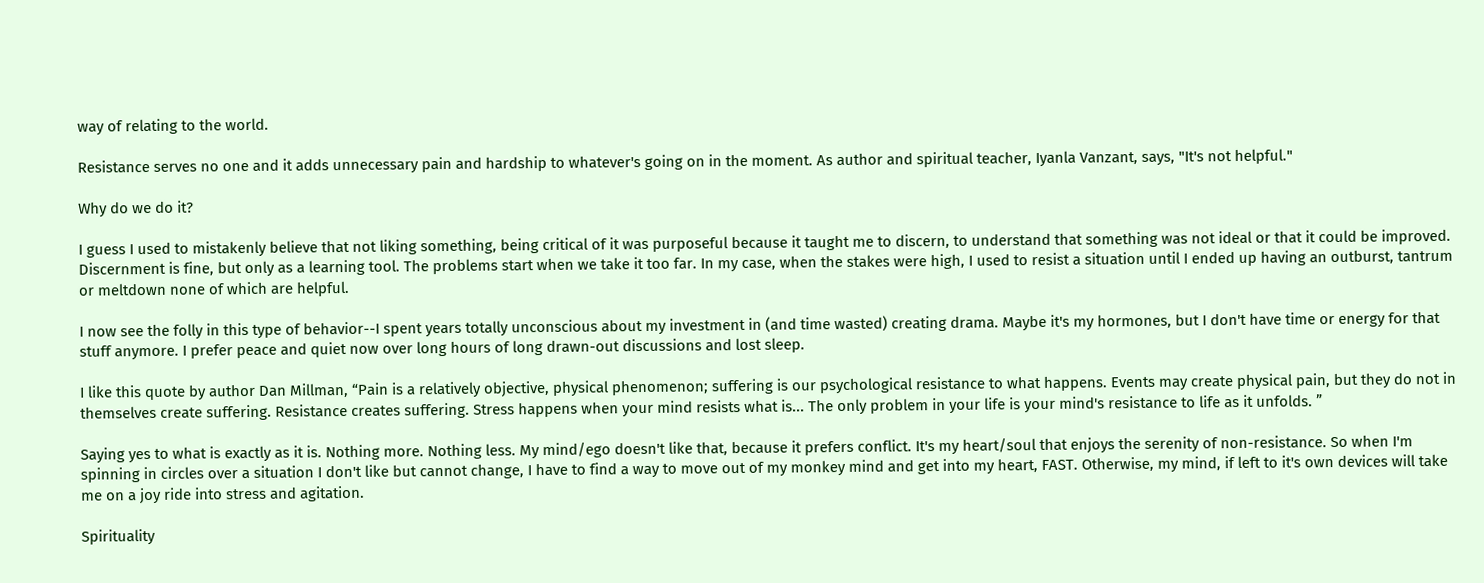way of relating to the world.

Resistance serves no one and it adds unnecessary pain and hardship to whatever's going on in the moment. As author and spiritual teacher, Iyanla Vanzant, says, "It's not helpful."

Why do we do it?

I guess I used to mistakenly believe that not liking something, being critical of it was purposeful because it taught me to discern, to understand that something was not ideal or that it could be improved. Discernment is fine, but only as a learning tool. The problems start when we take it too far. In my case, when the stakes were high, I used to resist a situation until I ended up having an outburst, tantrum or meltdown none of which are helpful.

I now see the folly in this type of behavior--I spent years totally unconscious about my investment in (and time wasted) creating drama. Maybe it's my hormones, but I don't have time or energy for that stuff anymore. I prefer peace and quiet now over long hours of long drawn-out discussions and lost sleep.

I like this quote by author Dan Millman, “Pain is a relatively objective, physical phenomenon; suffering is our psychological resistance to what happens. Events may create physical pain, but they do not in themselves create suffering. Resistance creates suffering. Stress happens when your mind resists what is... The only problem in your life is your mind's resistance to life as it unfolds. ”

Saying yes to what is exactly as it is. Nothing more. Nothing less. My mind/ego doesn't like that, because it prefers conflict. It's my heart/soul that enjoys the serenity of non-resistance. So when I'm spinning in circles over a situation I don't like but cannot change, I have to find a way to move out of my monkey mind and get into my heart, FAST. Otherwise, my mind, if left to it's own devices will take me on a joy ride into stress and agitation.

Spirituality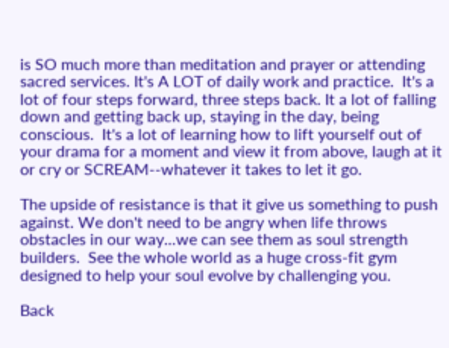is SO much more than meditation and prayer or attending sacred services. It's A LOT of daily work and practice.  It's a lot of four steps forward, three steps back. It a lot of falling down and getting back up, staying in the day, being conscious.  It's a lot of learning how to lift yourself out of your drama for a moment and view it from above, laugh at it or cry or SCREAM--whatever it takes to let it go.

The upside of resistance is that it give us something to push against. We don't need to be angry when life throws obstacles in our way...we can see them as soul strength builders.  See the whole world as a huge cross-fit gym designed to help your soul evolve by challenging you.

Back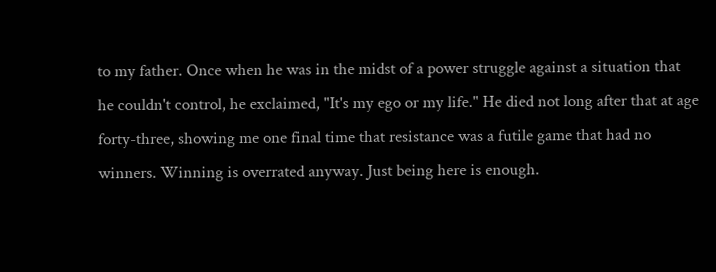to my father. Once when he was in the midst of a power struggle against a situation that he couldn't control, he exclaimed, "It's my ego or my life." He died not long after that at age forty-three, showing me one final time that resistance was a futile game that had no winners. Winning is overrated anyway. Just being here is enough.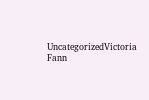UncategorizedVictoria Fann